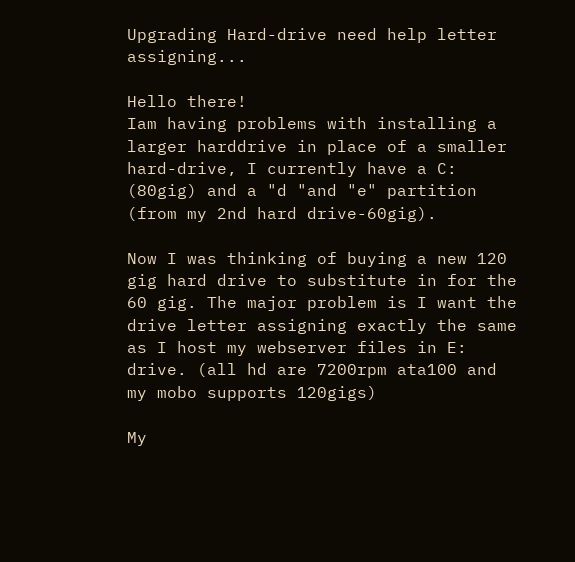Upgrading Hard-drive need help letter assigning...

Hello there!
Iam having problems with installing a larger harddrive in place of a smaller hard-drive, I currently have a C: (80gig) and a "d "and "e" partition (from my 2nd hard drive-60gig).

Now I was thinking of buying a new 120 gig hard drive to substitute in for the 60 gig. The major problem is I want the drive letter assigning exactly the same as I host my webserver files in E: drive. (all hd are 7200rpm ata100 and my mobo supports 120gigs)

My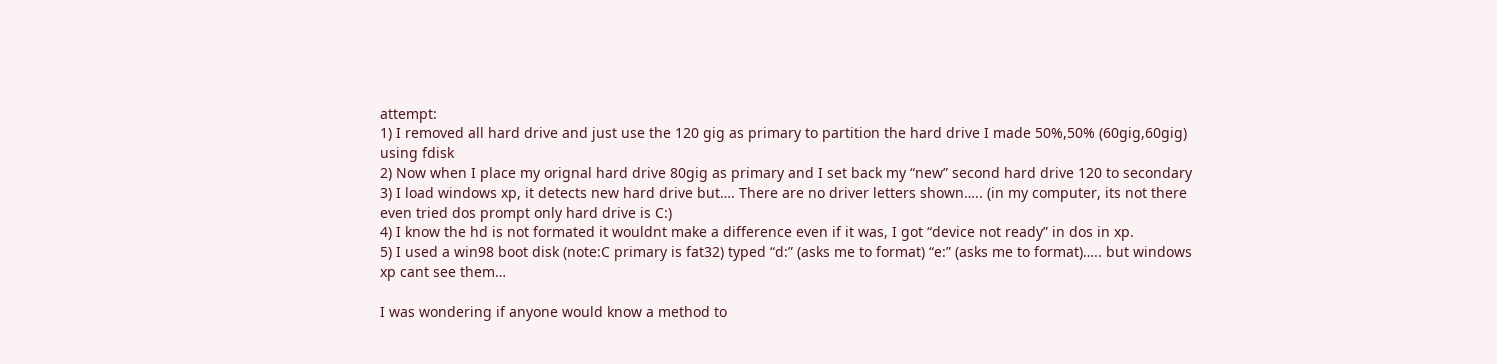attempt:
1) I removed all hard drive and just use the 120 gig as primary to partition the hard drive I made 50%,50% (60gig,60gig) using fdisk
2) Now when I place my orignal hard drive 80gig as primary and I set back my “new” second hard drive 120 to secondary
3) I load windows xp, it detects new hard drive but…. There are no driver letters shown….. (in my computer, its not there even tried dos prompt only hard drive is C:)
4) I know the hd is not formated it wouldnt make a difference even if it was, I got “device not ready” in dos in xp.
5) I used a win98 boot disk (note:C primary is fat32) typed “d:” (asks me to format) “e:” (asks me to format)….. but windows xp cant see them…

I was wondering if anyone would know a method to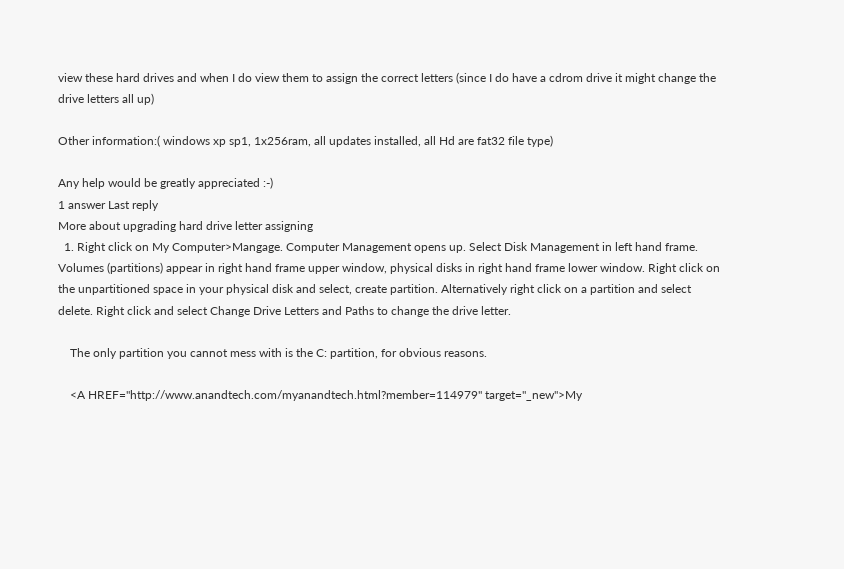view these hard drives and when I do view them to assign the correct letters (since I do have a cdrom drive it might change the drive letters all up)

Other information:( windows xp sp1, 1x256ram, all updates installed, all Hd are fat32 file type)

Any help would be greatly appreciated :-)
1 answer Last reply
More about upgrading hard drive letter assigning
  1. Right click on My Computer>Mangage. Computer Management opens up. Select Disk Management in left hand frame. Volumes (partitions) appear in right hand frame upper window, physical disks in right hand frame lower window. Right click on the unpartitioned space in your physical disk and select, create partition. Alternatively right click on a partition and select delete. Right click and select Change Drive Letters and Paths to change the drive letter.

    The only partition you cannot mess with is the C: partition, for obvious reasons.

    <A HREF="http://www.anandtech.com/myanandtech.html?member=114979" target="_new">My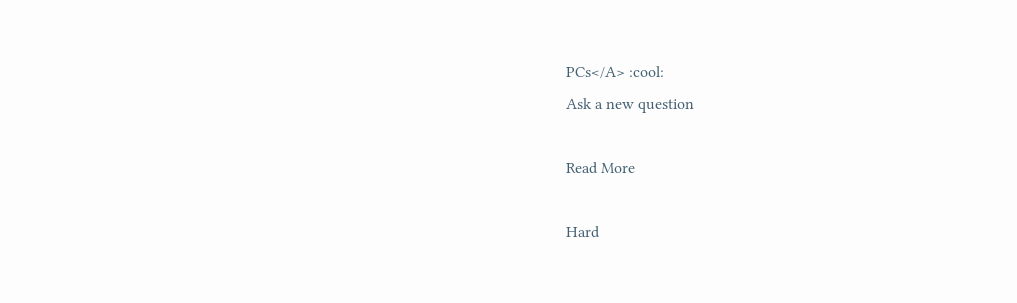PCs</A> :cool:
Ask a new question

Read More

Hard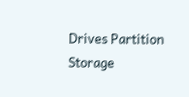Drives Partition Storage